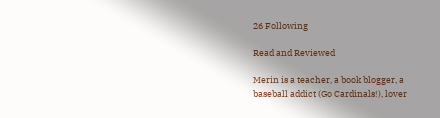26 Following

Read and Reviewed

Merin is a teacher, a book blogger, a baseball addict (Go Cardinals!), lover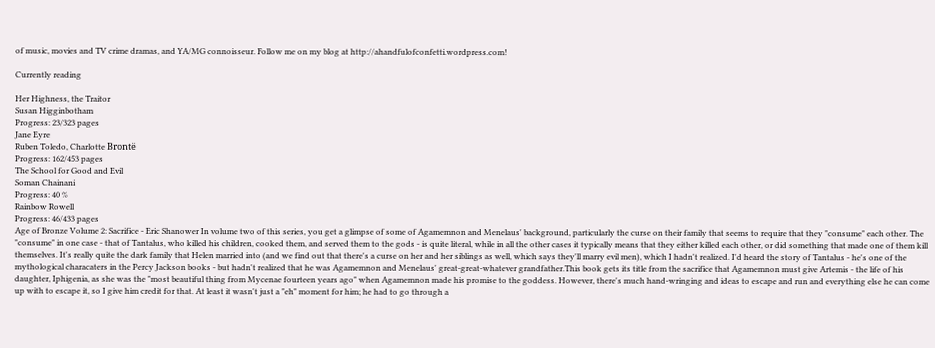of music, movies and TV crime dramas, and YA/MG connoisseur. Follow me on my blog at http://ahandfulofconfetti.wordpress.com!

Currently reading

Her Highness, the Traitor
Susan Higginbotham
Progress: 23/323 pages
Jane Eyre
Ruben Toledo, Charlotte Brontë
Progress: 162/453 pages
The School for Good and Evil
Soman Chainani
Progress: 40 %
Rainbow Rowell
Progress: 46/433 pages
Age of Bronze Volume 2: Sacrifice - Eric Shanower In volume two of this series, you get a glimpse of some of Agamemnon and Menelaus' background, particularly the curse on their family that seems to require that they "consume" each other. The "consume" in one case - that of Tantalus, who killed his children, cooked them, and served them to the gods - is quite literal, while in all the other cases it typically means that they either killed each other, or did something that made one of them kill themselves. It's really quite the dark family that Helen married into (and we find out that there's a curse on her and her siblings as well, which says they'll marry evil men), which I hadn't realized. I'd heard the story of Tantalus - he's one of the mythological characaters in the Percy Jackson books - but hadn't realized that he was Agamemnon and Menelaus' great-great-whatever grandfather.This book gets its title from the sacrifice that Agamemnon must give Artemis - the life of his daughter, Iphigenia, as she was the "most beautiful thing from Mycenae fourteen years ago" when Agamemnon made his promise to the goddess. However, there's much hand-wringing and ideas to escape and run and everything else he can come up with to escape it, so I give him credit for that. At least it wasn't just a "eh" moment for him; he had to go through a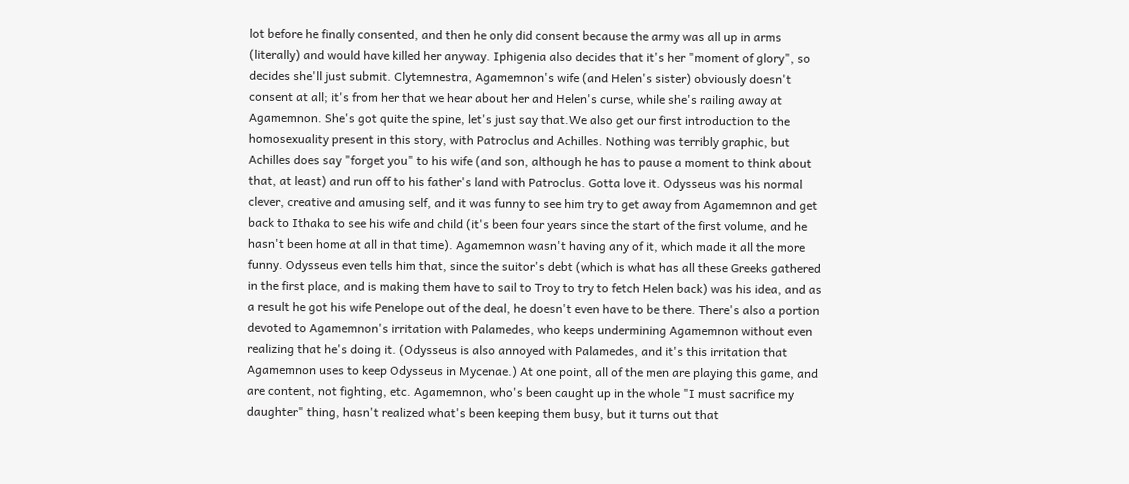lot before he finally consented, and then he only did consent because the army was all up in arms (literally) and would have killed her anyway. Iphigenia also decides that it's her "moment of glory", so decides she'll just submit. Clytemnestra, Agamemnon's wife (and Helen's sister) obviously doesn't consent at all; it's from her that we hear about her and Helen's curse, while she's railing away at Agamemnon. She's got quite the spine, let's just say that.We also get our first introduction to the homosexuality present in this story, with Patroclus and Achilles. Nothing was terribly graphic, but Achilles does say "forget you" to his wife (and son, although he has to pause a moment to think about that, at least) and run off to his father's land with Patroclus. Gotta love it. Odysseus was his normal clever, creative and amusing self, and it was funny to see him try to get away from Agamemnon and get back to Ithaka to see his wife and child (it's been four years since the start of the first volume, and he hasn't been home at all in that time). Agamemnon wasn't having any of it, which made it all the more funny. Odysseus even tells him that, since the suitor's debt (which is what has all these Greeks gathered in the first place, and is making them have to sail to Troy to try to fetch Helen back) was his idea, and as a result he got his wife Penelope out of the deal, he doesn't even have to be there. There's also a portion devoted to Agamemnon's irritation with Palamedes, who keeps undermining Agamemnon without even realizing that he's doing it. (Odysseus is also annoyed with Palamedes, and it's this irritation that Agamemnon uses to keep Odysseus in Mycenae.) At one point, all of the men are playing this game, and are content, not fighting, etc. Agamemnon, who's been caught up in the whole "I must sacrifice my daughter" thing, hasn't realized what's been keeping them busy, but it turns out that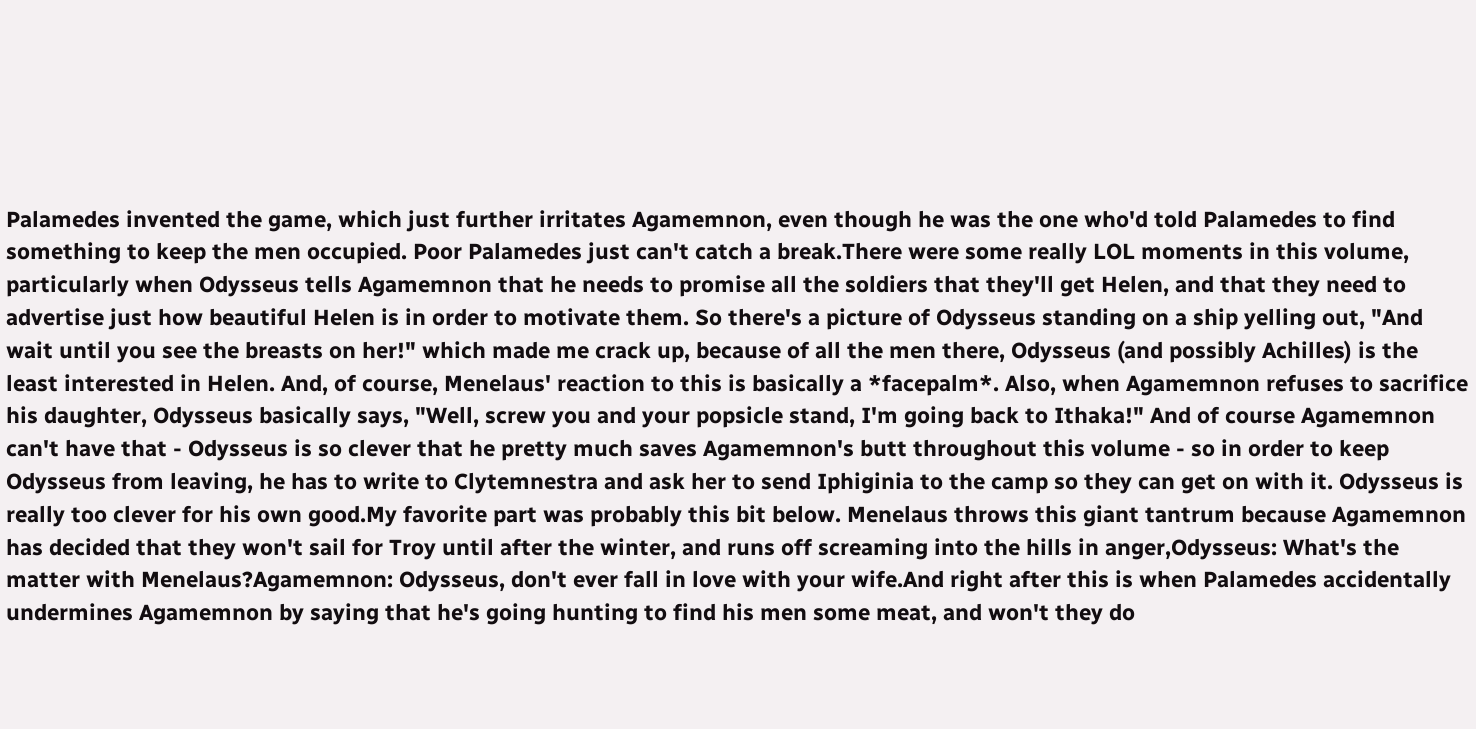Palamedes invented the game, which just further irritates Agamemnon, even though he was the one who'd told Palamedes to find something to keep the men occupied. Poor Palamedes just can't catch a break.There were some really LOL moments in this volume, particularly when Odysseus tells Agamemnon that he needs to promise all the soldiers that they'll get Helen, and that they need to advertise just how beautiful Helen is in order to motivate them. So there's a picture of Odysseus standing on a ship yelling out, "And wait until you see the breasts on her!" which made me crack up, because of all the men there, Odysseus (and possibly Achilles) is the least interested in Helen. And, of course, Menelaus' reaction to this is basically a *facepalm*. Also, when Agamemnon refuses to sacrifice his daughter, Odysseus basically says, "Well, screw you and your popsicle stand, I'm going back to Ithaka!" And of course Agamemnon can't have that - Odysseus is so clever that he pretty much saves Agamemnon's butt throughout this volume - so in order to keep Odysseus from leaving, he has to write to Clytemnestra and ask her to send Iphiginia to the camp so they can get on with it. Odysseus is really too clever for his own good.My favorite part was probably this bit below. Menelaus throws this giant tantrum because Agamemnon has decided that they won't sail for Troy until after the winter, and runs off screaming into the hills in anger,Odysseus: What's the matter with Menelaus?Agamemnon: Odysseus, don't ever fall in love with your wife.And right after this is when Palamedes accidentally undermines Agamemnon by saying that he's going hunting to find his men some meat, and won't they do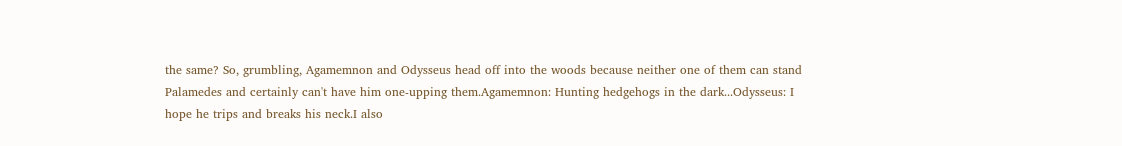the same? So, grumbling, Agamemnon and Odysseus head off into the woods because neither one of them can stand Palamedes and certainly can't have him one-upping them.Agamemnon: Hunting hedgehogs in the dark...Odysseus: I hope he trips and breaks his neck.I also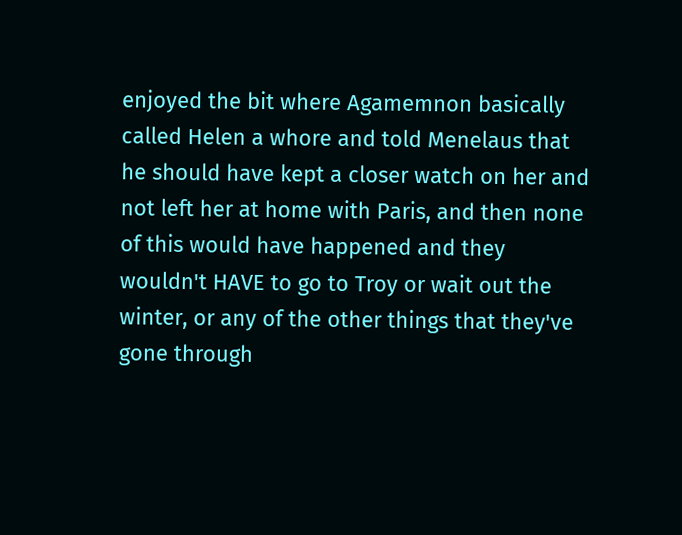enjoyed the bit where Agamemnon basically called Helen a whore and told Menelaus that he should have kept a closer watch on her and not left her at home with Paris, and then none of this would have happened and they wouldn't HAVE to go to Troy or wait out the winter, or any of the other things that they've gone through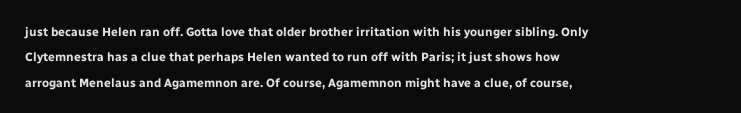just because Helen ran off. Gotta love that older brother irritation with his younger sibling. Only Clytemnestra has a clue that perhaps Helen wanted to run off with Paris; it just shows how arrogant Menelaus and Agamemnon are. Of course, Agamemnon might have a clue, of course,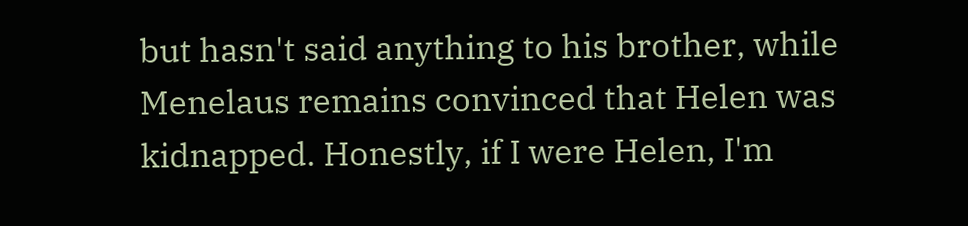but hasn't said anything to his brother, while Menelaus remains convinced that Helen was kidnapped. Honestly, if I were Helen, I'm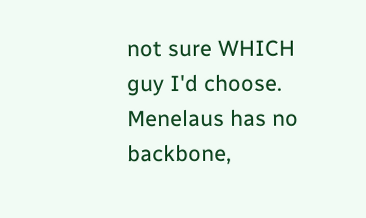not sure WHICH guy I'd choose. Menelaus has no backbone,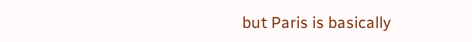but Paris is basically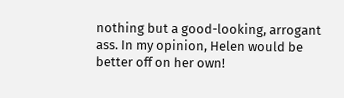nothing but a good-looking, arrogant ass. In my opinion, Helen would be better off on her own!